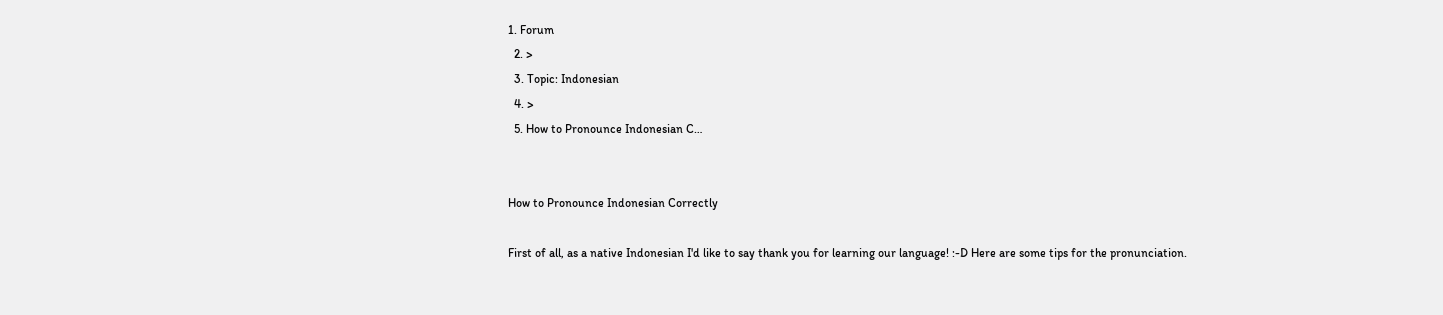1. Forum
  2. >
  3. Topic: Indonesian
  4. >
  5. How to Pronounce Indonesian C…


How to Pronounce Indonesian Correctly

First of all, as a native Indonesian I'd like to say thank you for learning our language! :-D Here are some tips for the pronunciation.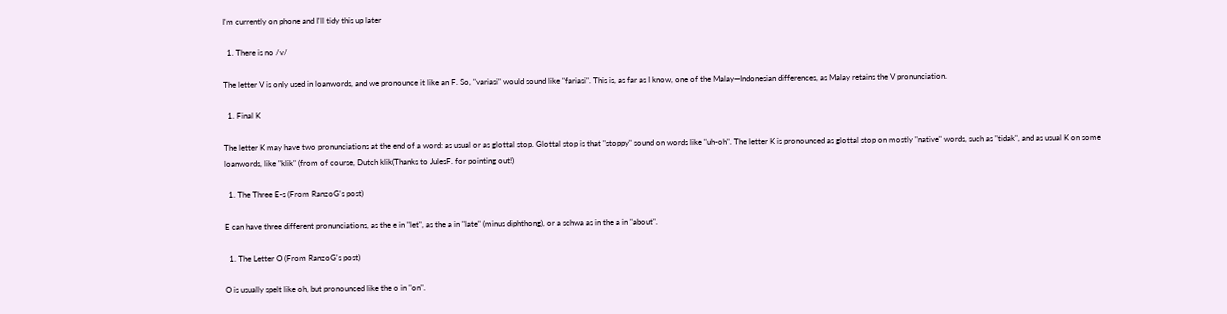I'm currently on phone and I'll tidy this up later

  1. There is no /v/

The letter V is only used in loanwords, and we pronounce it like an F. So, "variasi" would sound like "fariasi". This is, as far as I know, one of the Malay—Indonesian differences, as Malay retains the V pronunciation.

  1. Final K

The letter K may have two pronunciations at the end of a word: as usual or as glottal stop. Glottal stop is that "stoppy" sound on words like "uh-oh". The letter K is pronounced as glottal stop on mostly "native" words, such as "tidak", and as usual K on some loanwords, like "klik" (from of course, Dutch klik(Thanks to JulesF. for pointing out!)

  1. The Three E-s (From RanzoG's post)

E can have three different pronunciations, as the e in "let", as the a in "late" (minus diphthong), or a schwa as in the a in "about".

  1. The Letter O (From RanzoG's post)

O is usually spelt like oh, but pronounced like the o in "on".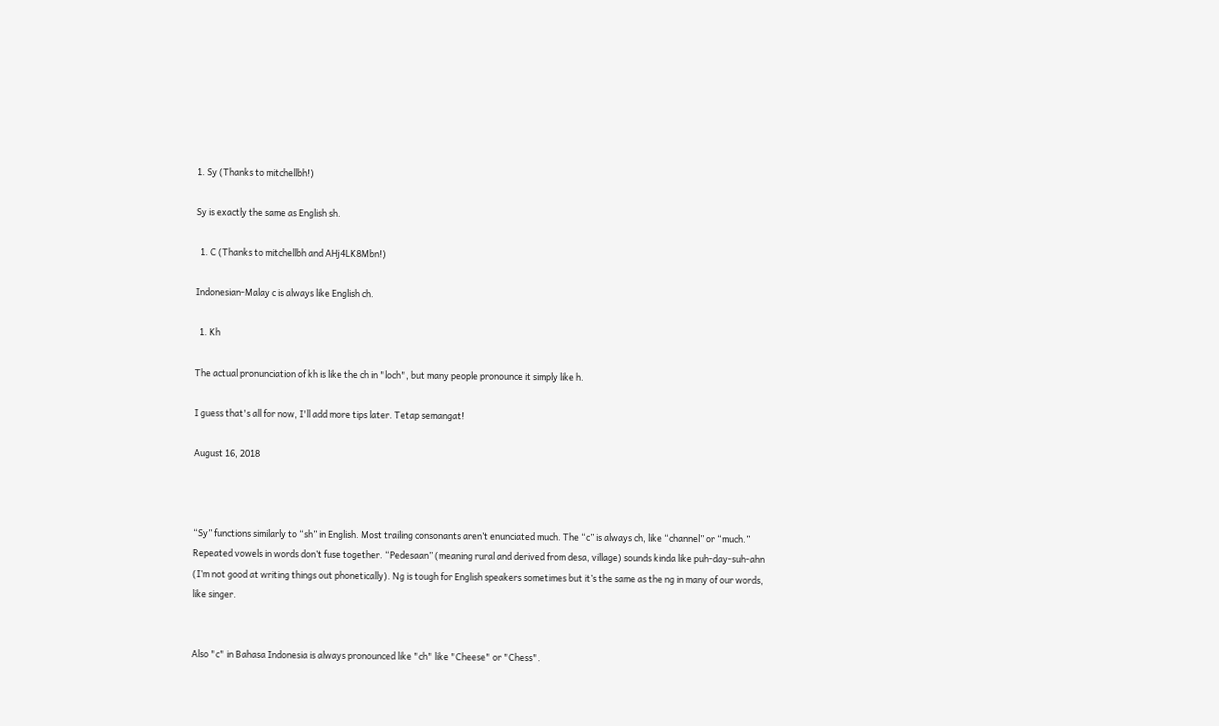1. Sy (Thanks to mitchellbh!)

Sy is exactly the same as English sh.

  1. C (Thanks to mitchellbh and AHj4LK8Mbn!)

Indonesian-Malay c is always like English ch.

  1. Kh

The actual pronunciation of kh is like the ch in "loch", but many people pronounce it simply like h.

I guess that's all for now, I'll add more tips later. Tetap semangat!

August 16, 2018



“Sy” functions similarly to “sh” in English. Most trailing consonants aren’t enunciated much. The “c” is always ch, like “channel” or “much.” Repeated vowels in words don’t fuse together. “Pedesaan” (meaning rural and derived from desa, village) sounds kinda like puh-day-suh-ahn (I’m not good at writing things out phonetically). Ng is tough for English speakers sometimes but it’s the same as the ng in many of our words, like singer.


Also "c" in Bahasa Indonesia is always pronounced like "ch" like "Cheese" or "Chess".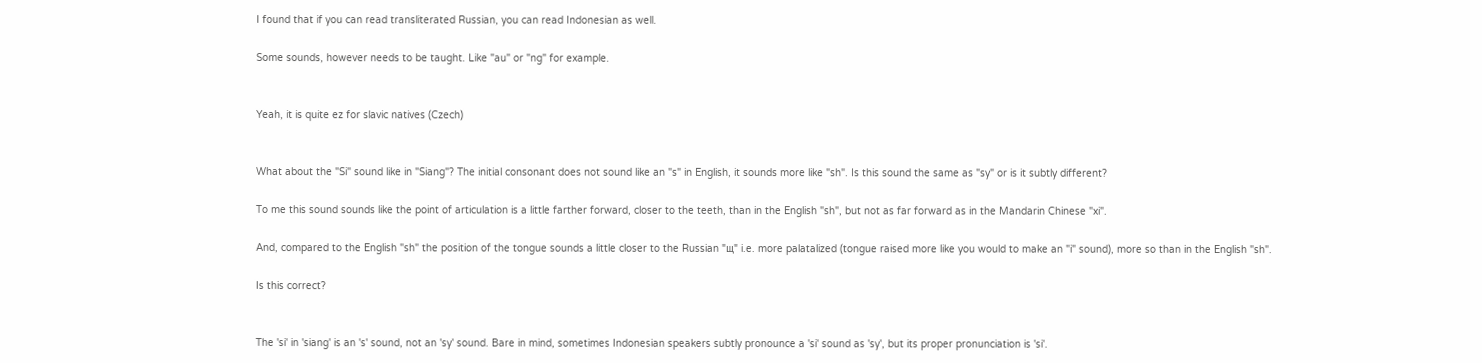I found that if you can read transliterated Russian, you can read Indonesian as well.

Some sounds, however needs to be taught. Like "au" or "ng" for example.


Yeah, it is quite ez for slavic natives (Czech)


What about the "Si" sound like in "Siang"? The initial consonant does not sound like an "s" in English, it sounds more like "sh". Is this sound the same as "sy" or is it subtly different?

To me this sound sounds like the point of articulation is a little farther forward, closer to the teeth, than in the English "sh", but not as far forward as in the Mandarin Chinese "xi".

And, compared to the English "sh" the position of the tongue sounds a little closer to the Russian "щ" i.e. more palatalized (tongue raised more like you would to make an "i" sound), more so than in the English "sh".

Is this correct?


The 'si' in 'siang' is an 's' sound, not an 'sy' sound. Bare in mind, sometimes Indonesian speakers subtly pronounce a 'si' sound as 'sy', but its proper pronunciation is 'si'.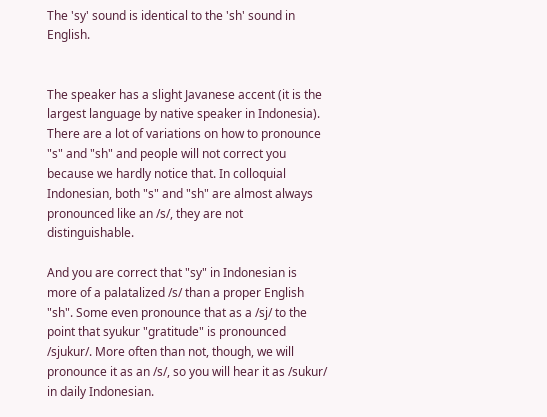The 'sy' sound is identical to the 'sh' sound in English.


The speaker has a slight Javanese accent (it is the largest language by native speaker in Indonesia). There are a lot of variations on how to pronounce "s" and "sh" and people will not correct you because we hardly notice that. In colloquial Indonesian, both "s" and "sh" are almost always pronounced like an /s/, they are not distinguishable.

And you are correct that "sy" in Indonesian is more of a palatalized /s/ than a proper English "sh". Some even pronounce that as a /sj/ to the point that syukur "gratitude" is pronounced /sjukur/. More often than not, though, we will pronounce it as an /s/, so you will hear it as /sukur/ in daily Indonesian.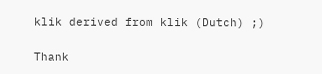klik derived from klik (Dutch) ;)

Thank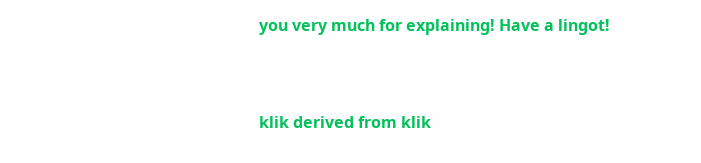you very much for explaining! Have a lingot!


klik derived from klik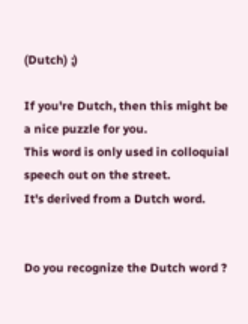(Dutch) ;)

If you're Dutch, then this might be a nice puzzle for you.
This word is only used in colloquial speech out on the street.
It's derived from a Dutch word.


Do you recognize the Dutch word ?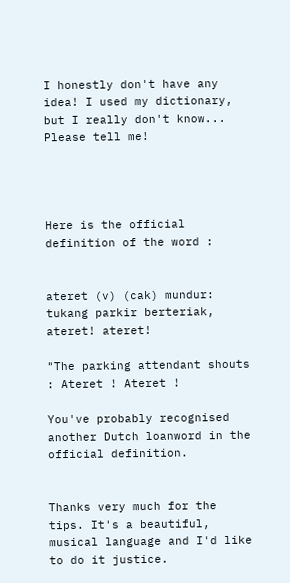I honestly don't have any idea! I used my dictionary, but I really don't know... Please tell me!




Here is the official definition of the word :


ateret (v) (cak) mundur:
tukang parkir berteriak, ateret! ateret!

"The parking attendant shouts : Ateret ! Ateret !

You've probably recognised another Dutch loanword in the official definition.


Thanks very much for the tips. It's a beautiful, musical language and I'd like to do it justice.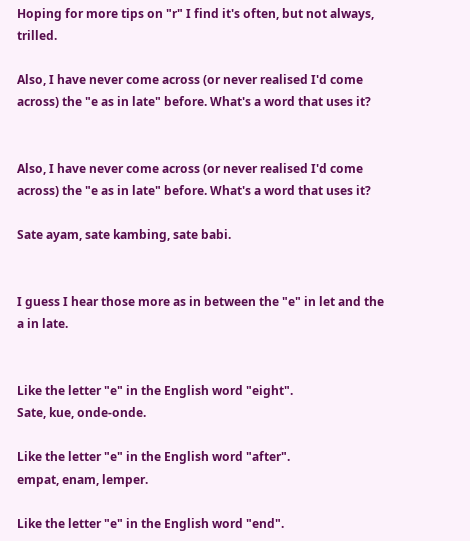Hoping for more tips on "r" I find it's often, but not always, trilled.

Also, I have never come across (or never realised I'd come across) the "e as in late" before. What's a word that uses it?


Also, I have never come across (or never realised I'd come across) the "e as in late" before. What's a word that uses it?

Sate ayam, sate kambing, sate babi.


I guess I hear those more as in between the "e" in let and the a in late.


Like the letter "e" in the English word "eight".
Sate, kue, onde-onde.

Like the letter "e" in the English word "after".
empat, enam, lemper.

Like the letter "e" in the English word "end".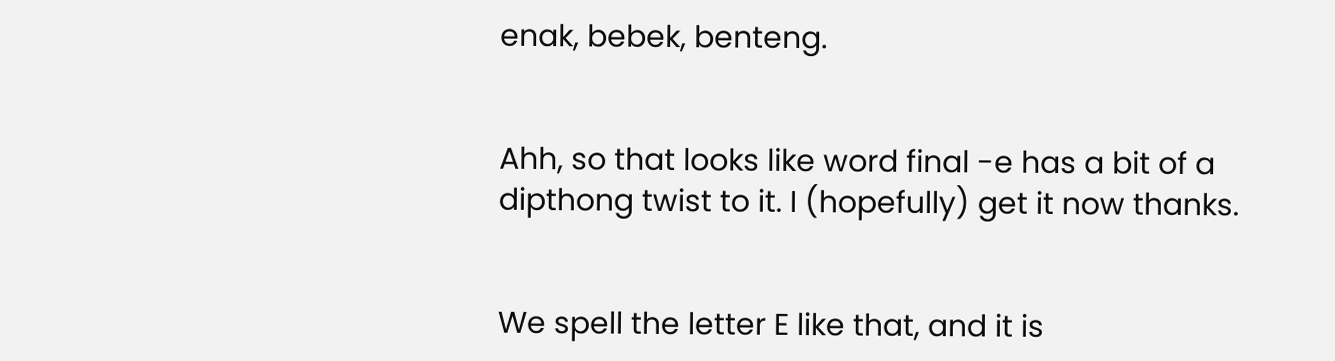enak, bebek, benteng.


Ahh, so that looks like word final -e has a bit of a dipthong twist to it. I (hopefully) get it now thanks.


We spell the letter E like that, and it is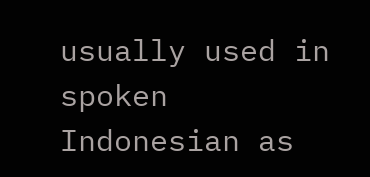usually used in spoken Indonesian as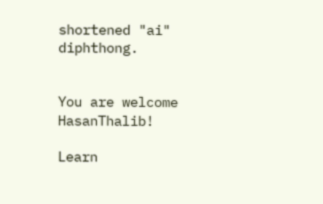shortened "ai" diphthong.


You are welcome HasanThalib!

Learn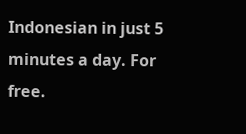Indonesian in just 5 minutes a day. For free.